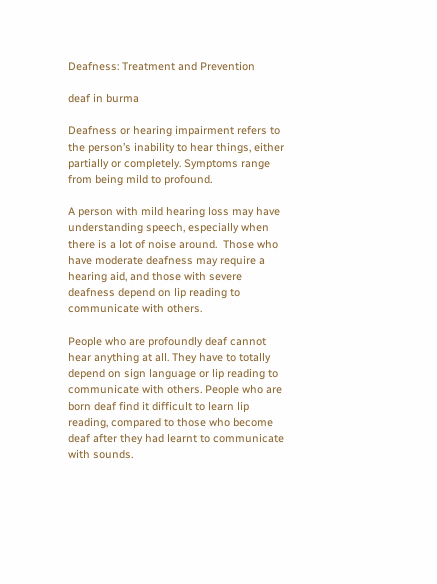Deafness: Treatment and Prevention

deaf in burma

Deafness or hearing impairment refers to the person’s inability to hear things, either partially or completely. Symptoms range from being mild to profound.

A person with mild hearing loss may have understanding speech, especially when there is a lot of noise around.  Those who have moderate deafness may require a hearing aid, and those with severe deafness depend on lip reading to communicate with others.

People who are profoundly deaf cannot hear anything at all. They have to totally depend on sign language or lip reading to communicate with others. People who are born deaf find it difficult to learn lip reading, compared to those who become deaf after they had learnt to communicate with sounds.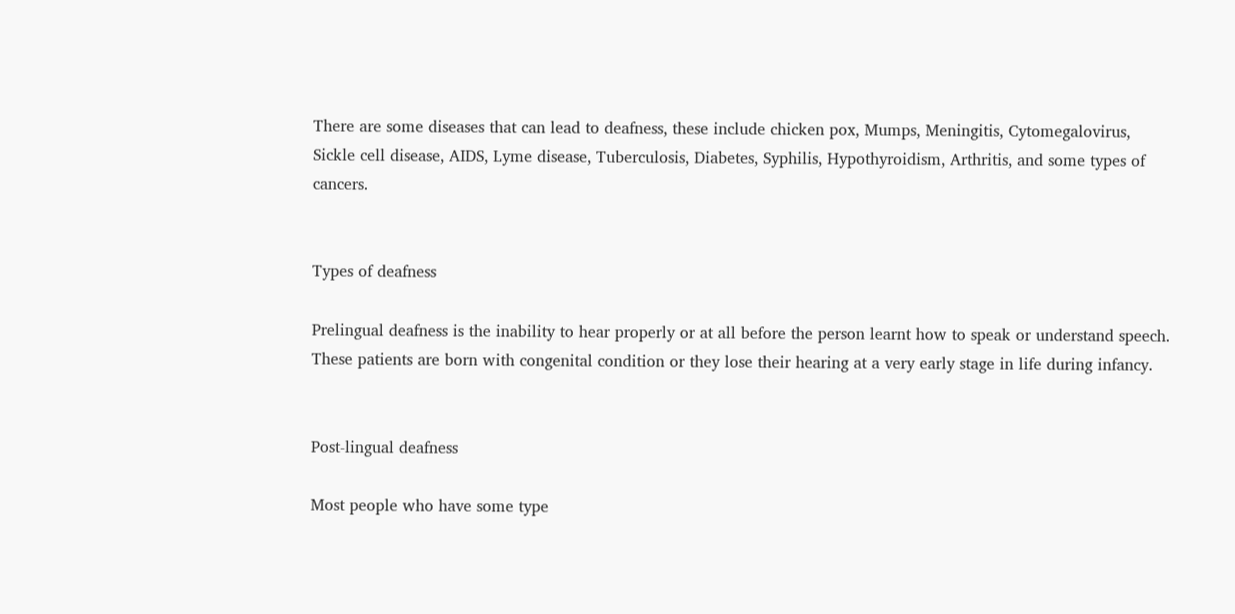There are some diseases that can lead to deafness, these include chicken pox, Mumps, Meningitis, Cytomegalovirus, Sickle cell disease, AIDS, Lyme disease, Tuberculosis, Diabetes, Syphilis, Hypothyroidism, Arthritis, and some types of cancers.


Types of deafness

Prelingual deafness is the inability to hear properly or at all before the person learnt how to speak or understand speech. These patients are born with congenital condition or they lose their hearing at a very early stage in life during infancy.


Post-lingual deafness

Most people who have some type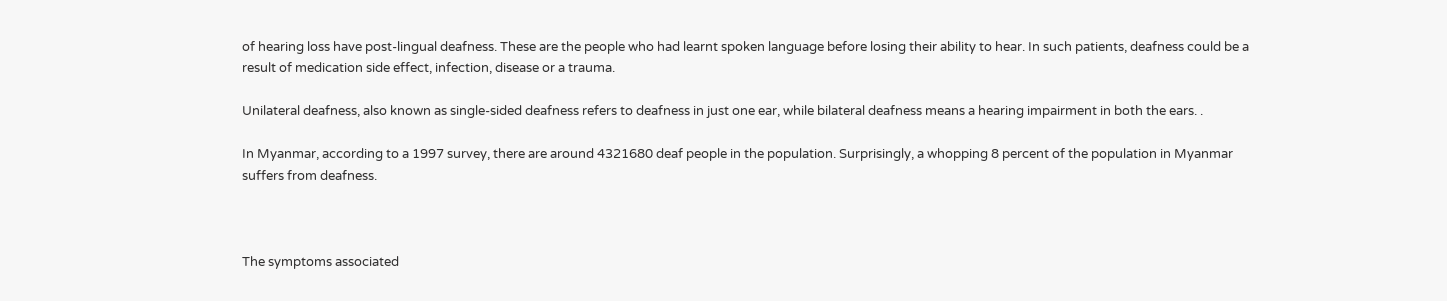of hearing loss have post-lingual deafness. These are the people who had learnt spoken language before losing their ability to hear. In such patients, deafness could be a result of medication side effect, infection, disease or a trauma.

Unilateral deafness, also known as single-sided deafness refers to deafness in just one ear, while bilateral deafness means a hearing impairment in both the ears. .

In Myanmar, according to a 1997 survey, there are around 4321680 deaf people in the population. Surprisingly, a whopping 8 percent of the population in Myanmar suffers from deafness.



The symptoms associated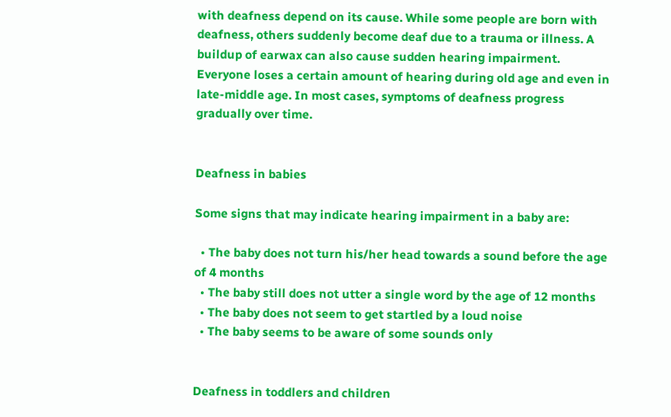with deafness depend on its cause. While some people are born with deafness, others suddenly become deaf due to a trauma or illness. A buildup of earwax can also cause sudden hearing impairment. Everyone loses a certain amount of hearing during old age and even in late-middle age. In most cases, symptoms of deafness progress gradually over time.


Deafness in babies

Some signs that may indicate hearing impairment in a baby are:

  • The baby does not turn his/her head towards a sound before the age of 4 months
  • The baby still does not utter a single word by the age of 12 months
  • The baby does not seem to get startled by a loud noise
  • The baby seems to be aware of some sounds only


Deafness in toddlers and children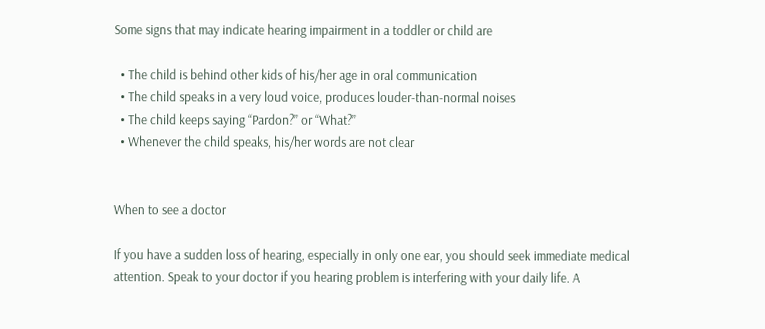Some signs that may indicate hearing impairment in a toddler or child are

  • The child is behind other kids of his/her age in oral communication
  • The child speaks in a very loud voice, produces louder-than-normal noises
  • The child keeps saying “Pardon?” or “What?”
  • Whenever the child speaks, his/her words are not clear


When to see a doctor

If you have a sudden loss of hearing, especially in only one ear, you should seek immediate medical attention. Speak to your doctor if you hearing problem is interfering with your daily life. A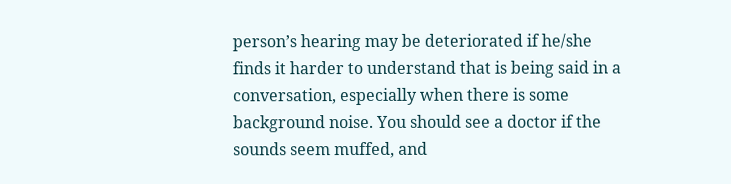person’s hearing may be deteriorated if he/she finds it harder to understand that is being said in a conversation, especially when there is some background noise. You should see a doctor if the sounds seem muffed, and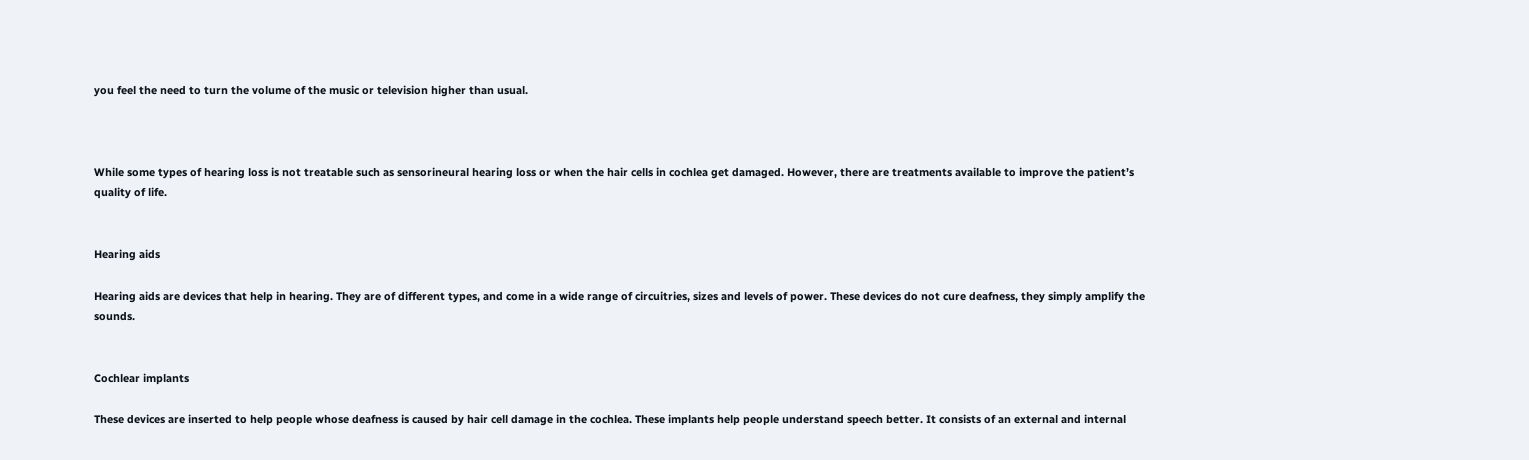you feel the need to turn the volume of the music or television higher than usual.



While some types of hearing loss is not treatable such as sensorineural hearing loss or when the hair cells in cochlea get damaged. However, there are treatments available to improve the patient’s quality of life.


Hearing aids

Hearing aids are devices that help in hearing. They are of different types, and come in a wide range of circuitries, sizes and levels of power. These devices do not cure deafness, they simply amplify the sounds.


Cochlear implants

These devices are inserted to help people whose deafness is caused by hair cell damage in the cochlea. These implants help people understand speech better. It consists of an external and internal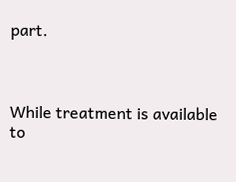part.



While treatment is available to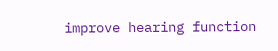improve hearing function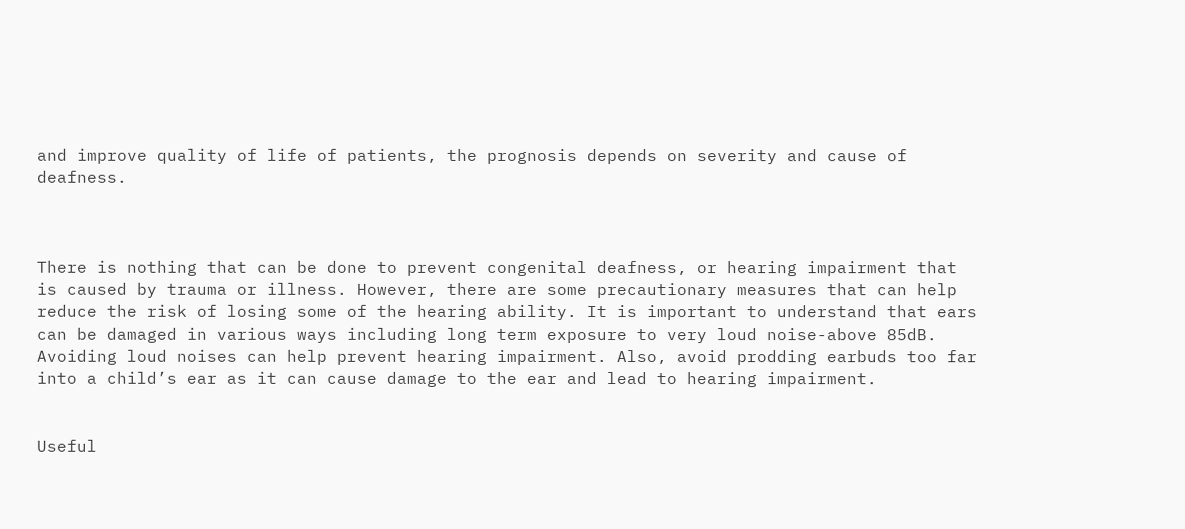and improve quality of life of patients, the prognosis depends on severity and cause of deafness.



There is nothing that can be done to prevent congenital deafness, or hearing impairment that is caused by trauma or illness. However, there are some precautionary measures that can help reduce the risk of losing some of the hearing ability. It is important to understand that ears can be damaged in various ways including long term exposure to very loud noise-above 85dB. Avoiding loud noises can help prevent hearing impairment. Also, avoid prodding earbuds too far into a child’s ear as it can cause damage to the ear and lead to hearing impairment.


Useful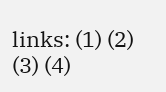links: (1) (2) (3) (4)